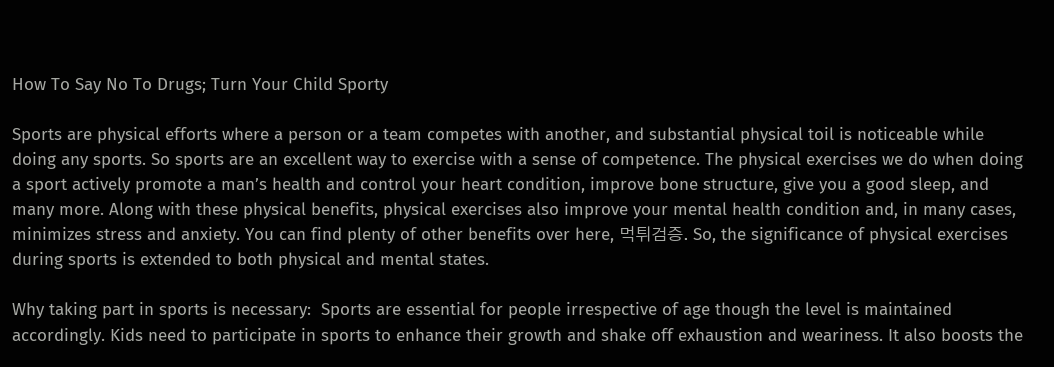How To Say No To Drugs; Turn Your Child Sporty

Sports are physical efforts where a person or a team competes with another, and substantial physical toil is noticeable while doing any sports. So sports are an excellent way to exercise with a sense of competence. The physical exercises we do when doing a sport actively promote a man’s health and control your heart condition, improve bone structure, give you a good sleep, and many more. Along with these physical benefits, physical exercises also improve your mental health condition and, in many cases, minimizes stress and anxiety. You can find plenty of other benefits over here, 먹튀검증. So, the significance of physical exercises during sports is extended to both physical and mental states.

Why taking part in sports is necessary:  Sports are essential for people irrespective of age though the level is maintained accordingly. Kids need to participate in sports to enhance their growth and shake off exhaustion and weariness. It also boosts the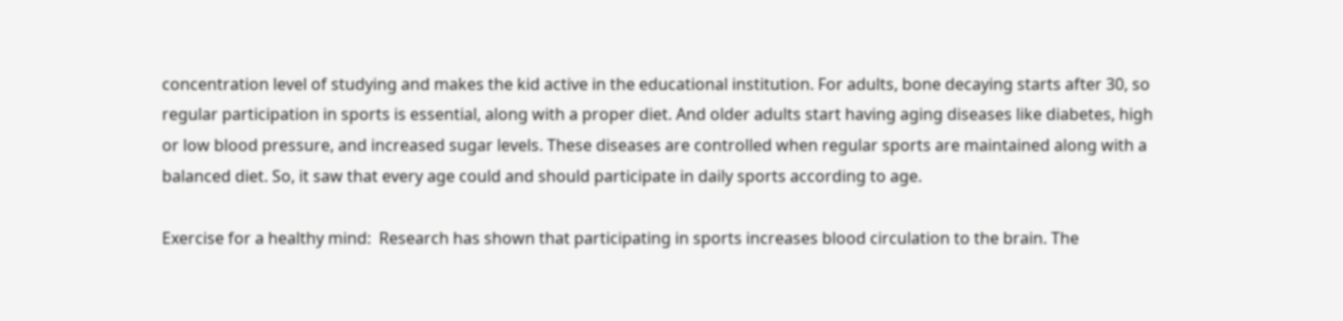concentration level of studying and makes the kid active in the educational institution. For adults, bone decaying starts after 30, so regular participation in sports is essential, along with a proper diet. And older adults start having aging diseases like diabetes, high or low blood pressure, and increased sugar levels. These diseases are controlled when regular sports are maintained along with a balanced diet. So, it saw that every age could and should participate in daily sports according to age.

Exercise for a healthy mind:  Research has shown that participating in sports increases blood circulation to the brain. The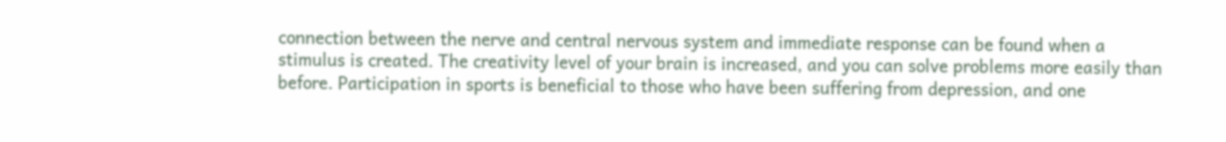connection between the nerve and central nervous system and immediate response can be found when a stimulus is created. The creativity level of your brain is increased, and you can solve problems more easily than before. Participation in sports is beneficial to those who have been suffering from depression, and one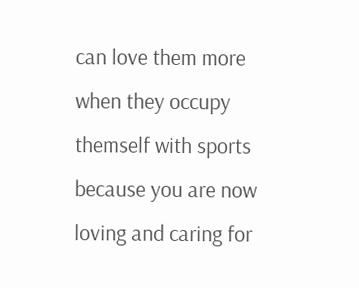can love them more when they occupy themself with sports because you are now loving and caring for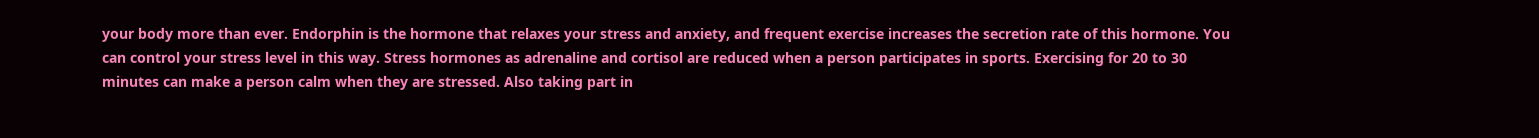your body more than ever. Endorphin is the hormone that relaxes your stress and anxiety, and frequent exercise increases the secretion rate of this hormone. You can control your stress level in this way. Stress hormones as adrenaline and cortisol are reduced when a person participates in sports. Exercising for 20 to 30 minutes can make a person calm when they are stressed. Also taking part in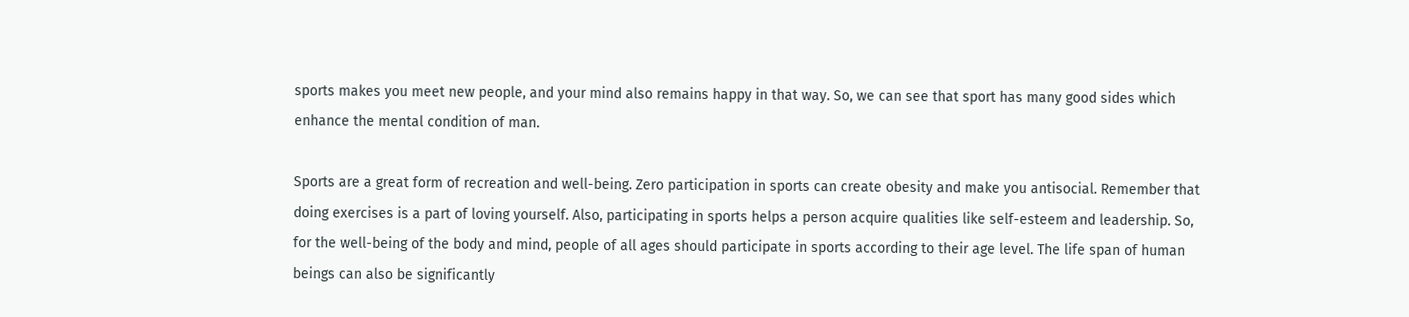sports makes you meet new people, and your mind also remains happy in that way. So, we can see that sport has many good sides which enhance the mental condition of man.

Sports are a great form of recreation and well-being. Zero participation in sports can create obesity and make you antisocial. Remember that doing exercises is a part of loving yourself. Also, participating in sports helps a person acquire qualities like self-esteem and leadership. So, for the well-being of the body and mind, people of all ages should participate in sports according to their age level. The life span of human beings can also be significantly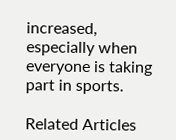increased, especially when everyone is taking part in sports.

Related Articles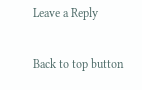Leave a Reply

Back to top button